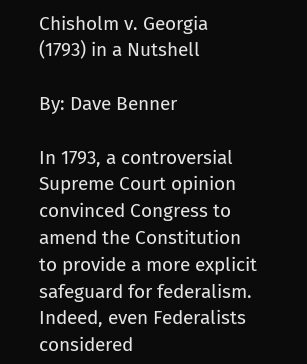Chisholm v. Georgia (1793) in a Nutshell

By: Dave Benner

In 1793, a controversial Supreme Court opinion convinced Congress to amend the Constitution to provide a more explicit safeguard for federalism. Indeed, even Federalists considered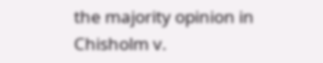the majority opinion in Chisholm v.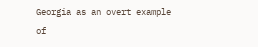Georgia as an overt example of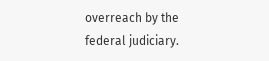overreach by the federal judiciary.